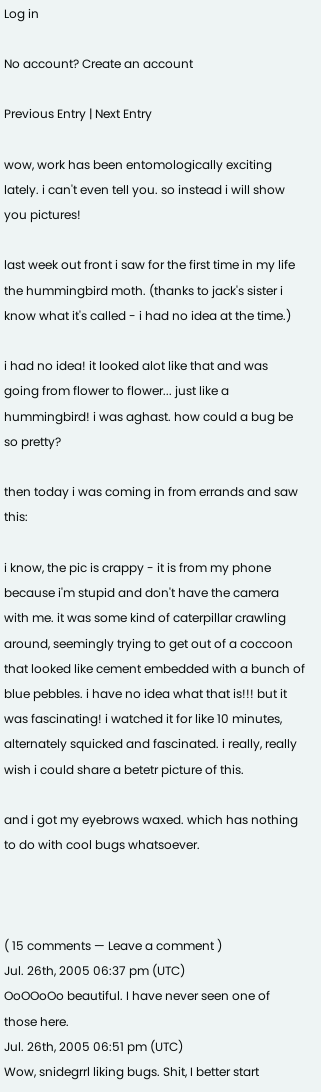Log in

No account? Create an account

Previous Entry | Next Entry

wow, work has been entomologically exciting lately. i can't even tell you. so instead i will show you pictures!

last week out front i saw for the first time in my life the hummingbird moth. (thanks to jack's sister i know what it's called - i had no idea at the time.)

i had no idea! it looked alot like that and was going from flower to flower... just like a hummingbird! i was aghast. how could a bug be so pretty?

then today i was coming in from errands and saw this:

i know, the pic is crappy - it is from my phone because i'm stupid and don't have the camera with me. it was some kind of caterpillar crawling around, seemingly trying to get out of a coccoon that looked like cement embedded with a bunch of blue pebbles. i have no idea what that is!!! but it was fascinating! i watched it for like 10 minutes, alternately squicked and fascinated. i really, really wish i could share a betetr picture of this.

and i got my eyebrows waxed. which has nothing to do with cool bugs whatsoever.



( 15 comments — Leave a comment )
Jul. 26th, 2005 06:37 pm (UTC)
OoOOoOo beautiful. I have never seen one of those here.
Jul. 26th, 2005 06:51 pm (UTC)
Wow, snidegrrl liking bugs. Shit, I better start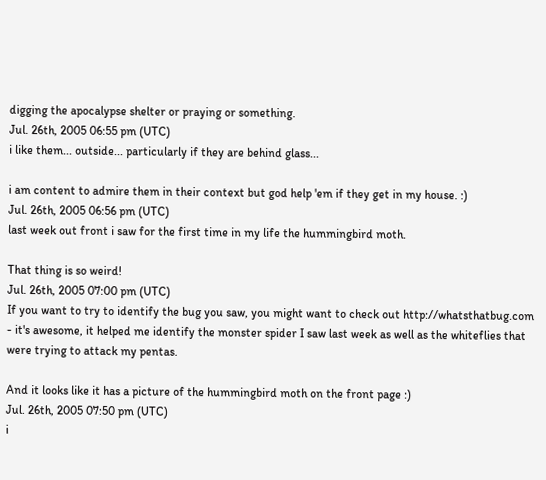digging the apocalypse shelter or praying or something.
Jul. 26th, 2005 06:55 pm (UTC)
i like them... outside... particularly if they are behind glass...

i am content to admire them in their context but god help 'em if they get in my house. :)
Jul. 26th, 2005 06:56 pm (UTC)
last week out front i saw for the first time in my life the hummingbird moth.

That thing is so weird!
Jul. 26th, 2005 07:00 pm (UTC)
If you want to try to identify the bug you saw, you might want to check out http://whatsthatbug.com - it's awesome, it helped me identify the monster spider I saw last week as well as the whiteflies that were trying to attack my pentas.

And it looks like it has a picture of the hummingbird moth on the front page :)
Jul. 26th, 2005 07:50 pm (UTC)
i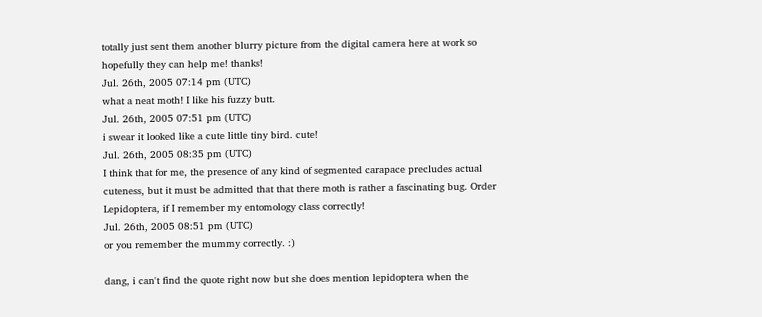totally just sent them another blurry picture from the digital camera here at work so hopefully they can help me! thanks!
Jul. 26th, 2005 07:14 pm (UTC)
what a neat moth! I like his fuzzy butt.
Jul. 26th, 2005 07:51 pm (UTC)
i swear it looked like a cute little tiny bird. cute!
Jul. 26th, 2005 08:35 pm (UTC)
I think that for me, the presence of any kind of segmented carapace precludes actual cuteness, but it must be admitted that that there moth is rather a fascinating bug. Order Lepidoptera, if I remember my entomology class correctly!
Jul. 26th, 2005 08:51 pm (UTC)
or you remember the mummy correctly. :)

dang, i can't find the quote right now but she does mention lepidoptera when the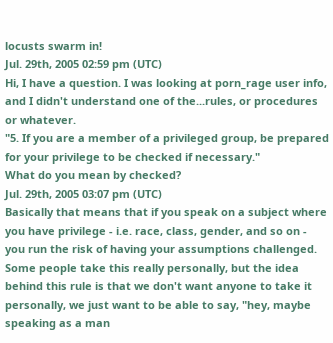locusts swarm in!
Jul. 29th, 2005 02:59 pm (UTC)
Hi, I have a question. I was looking at porn_rage user info, and I didn't understand one of the...rules, or procedures or whatever.
"5. If you are a member of a privileged group, be prepared for your privilege to be checked if necessary."
What do you mean by checked?
Jul. 29th, 2005 03:07 pm (UTC)
Basically that means that if you speak on a subject where you have privilege - i.e. race, class, gender, and so on - you run the risk of having your assumptions challenged. Some people take this really personally, but the idea behind this rule is that we don't want anyone to take it personally, we just want to be able to say, "hey, maybe speaking as a man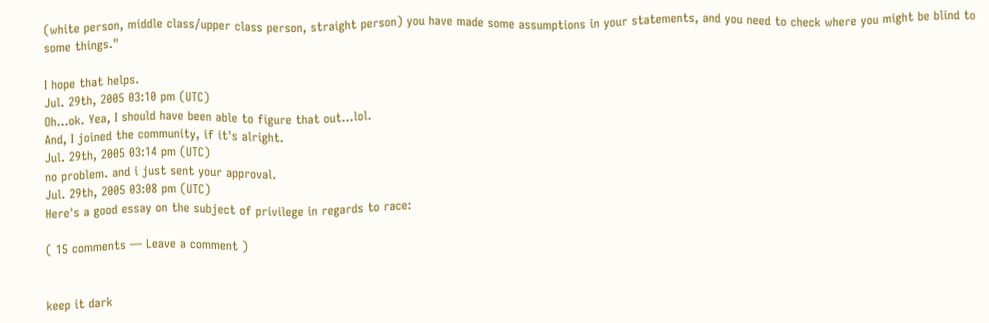(white person, middle class/upper class person, straight person) you have made some assumptions in your statements, and you need to check where you might be blind to some things."

I hope that helps.
Jul. 29th, 2005 03:10 pm (UTC)
Oh...ok. Yea, I should have been able to figure that out...lol.
And, I joined the community, if it's alright.
Jul. 29th, 2005 03:14 pm (UTC)
no problem. and i just sent your approval.
Jul. 29th, 2005 03:08 pm (UTC)
Here's a good essay on the subject of privilege in regards to race:

( 15 comments — Leave a comment )


keep it dark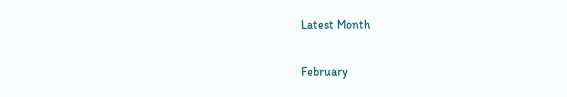Latest Month

February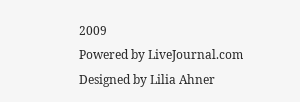2009
Powered by LiveJournal.com
Designed by Lilia Ahner